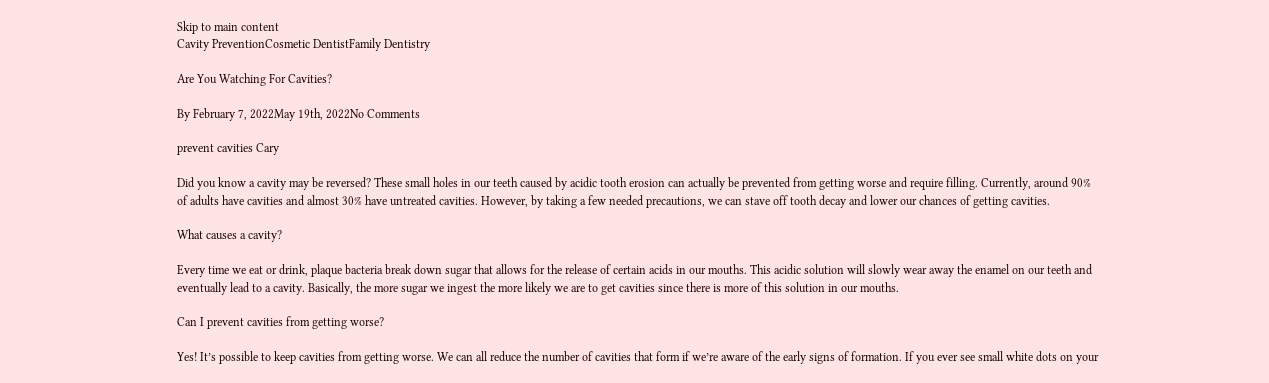Skip to main content
Cavity PreventionCosmetic DentistFamily Dentistry

Are You Watching For Cavities?

By February 7, 2022May 19th, 2022No Comments

prevent cavities Cary

Did you know a cavity may be reversed? These small holes in our teeth caused by acidic tooth erosion can actually be prevented from getting worse and require filling. Currently, around 90% of adults have cavities and almost 30% have untreated cavities. However, by taking a few needed precautions, we can stave off tooth decay and lower our chances of getting cavities.

What causes a cavity?

Every time we eat or drink, plaque bacteria break down sugar that allows for the release of certain acids in our mouths. This acidic solution will slowly wear away the enamel on our teeth and eventually lead to a cavity. Basically, the more sugar we ingest the more likely we are to get cavities since there is more of this solution in our mouths.

Can I prevent cavities from getting worse?

Yes! It’s possible to keep cavities from getting worse. We can all reduce the number of cavities that form if we’re aware of the early signs of formation. If you ever see small white dots on your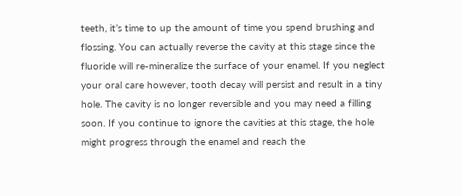teeth, it’s time to up the amount of time you spend brushing and flossing. You can actually reverse the cavity at this stage since the fluoride will re-mineralize the surface of your enamel. If you neglect your oral care however, tooth decay will persist and result in a tiny hole. The cavity is no longer reversible and you may need a filling soon. If you continue to ignore the cavities at this stage, the hole might progress through the enamel and reach the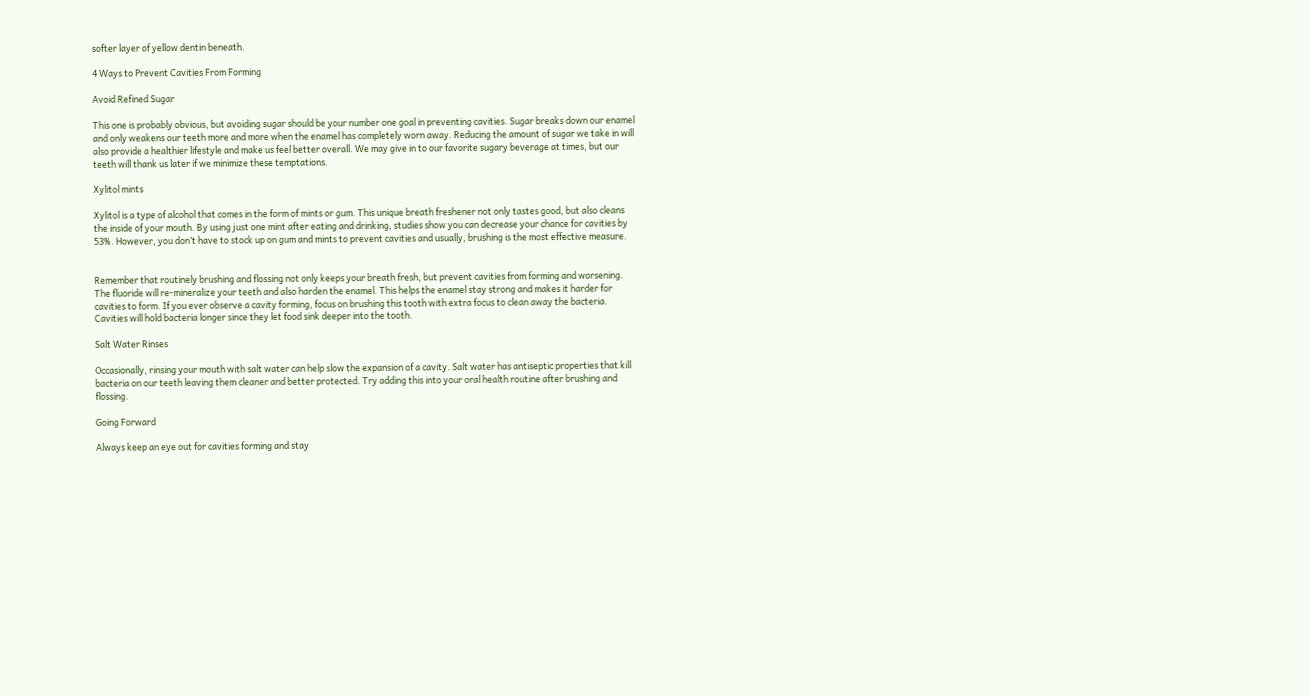softer layer of yellow dentin beneath.

4 Ways to Prevent Cavities From Forming

Avoid Refined Sugar

This one is probably obvious, but avoiding sugar should be your number one goal in preventing cavities. Sugar breaks down our enamel and only weakens our teeth more and more when the enamel has completely worn away. Reducing the amount of sugar we take in will also provide a healthier lifestyle and make us feel better overall. We may give in to our favorite sugary beverage at times, but our teeth will thank us later if we minimize these temptations.

Xylitol mints

Xylitol is a type of alcohol that comes in the form of mints or gum. This unique breath freshener not only tastes good, but also cleans the inside of your mouth. By using just one mint after eating and drinking, studies show you can decrease your chance for cavities by 53%. However, you don’t have to stock up on gum and mints to prevent cavities and usually, brushing is the most effective measure.


Remember that routinely brushing and flossing not only keeps your breath fresh, but prevent cavities from forming and worsening. The fluoride will re-mineralize your teeth and also harden the enamel. This helps the enamel stay strong and makes it harder for cavities to form. If you ever observe a cavity forming, focus on brushing this tooth with extra focus to clean away the bacteria. Cavities will hold bacteria longer since they let food sink deeper into the tooth.

Salt Water Rinses

Occasionally, rinsing your mouth with salt water can help slow the expansion of a cavity. Salt water has antiseptic properties that kill bacteria on our teeth leaving them cleaner and better protected. Try adding this into your oral health routine after brushing and flossing.

Going Forward

Always keep an eye out for cavities forming and stay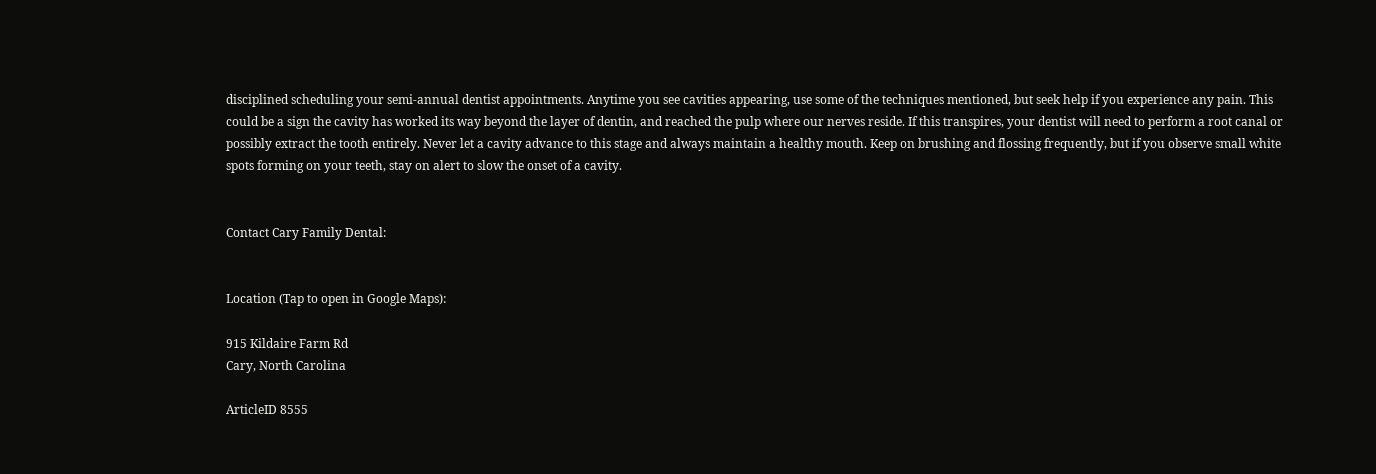disciplined scheduling your semi-annual dentist appointments. Anytime you see cavities appearing, use some of the techniques mentioned, but seek help if you experience any pain. This could be a sign the cavity has worked its way beyond the layer of dentin, and reached the pulp where our nerves reside. If this transpires, your dentist will need to perform a root canal or possibly extract the tooth entirely. Never let a cavity advance to this stage and always maintain a healthy mouth. Keep on brushing and flossing frequently, but if you observe small white spots forming on your teeth, stay on alert to slow the onset of a cavity.


Contact Cary Family Dental:


Location (Tap to open in Google Maps):

915 Kildaire Farm Rd
Cary, North Carolina

ArticleID 8555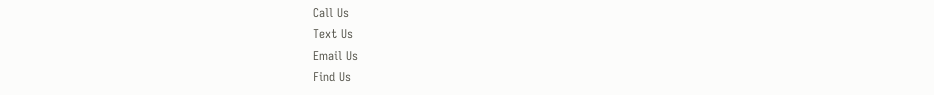Call Us
Text Us
Email Us
Find Us